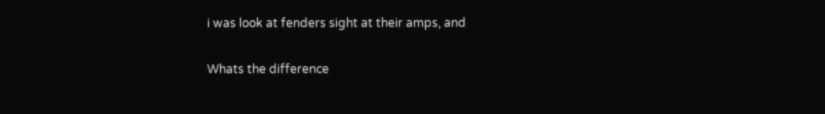i was look at fenders sight at their amps, and

Whats the difference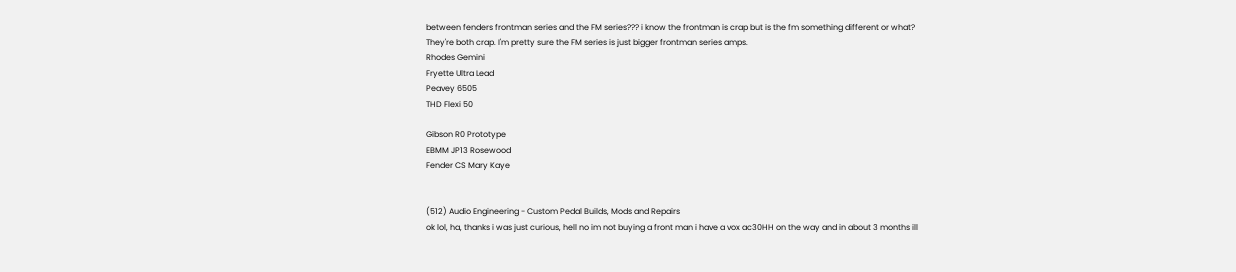between fenders frontman series and the FM series??? i know the frontman is crap but is the fm something different or what?
They're both crap. I'm pretty sure the FM series is just bigger frontman series amps.
Rhodes Gemini
Fryette Ultra Lead
Peavey 6505
THD Flexi 50

Gibson R0 Prototype
EBMM JP13 Rosewood
Fender CS Mary Kaye


(512) Audio Engineering - Custom Pedal Builds, Mods and Repairs
ok lol, ha, thanks i was just curious, hell no im not buying a front man i have a vox ac30HH on the way and in about 3 months ill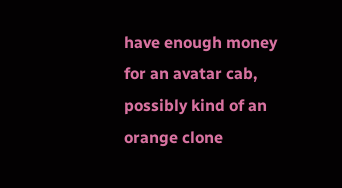have enough money for an avatar cab, possibly kind of an orange clone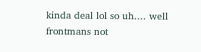kinda deal lol so uh.... well frontmans not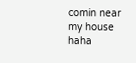comin near my house haha